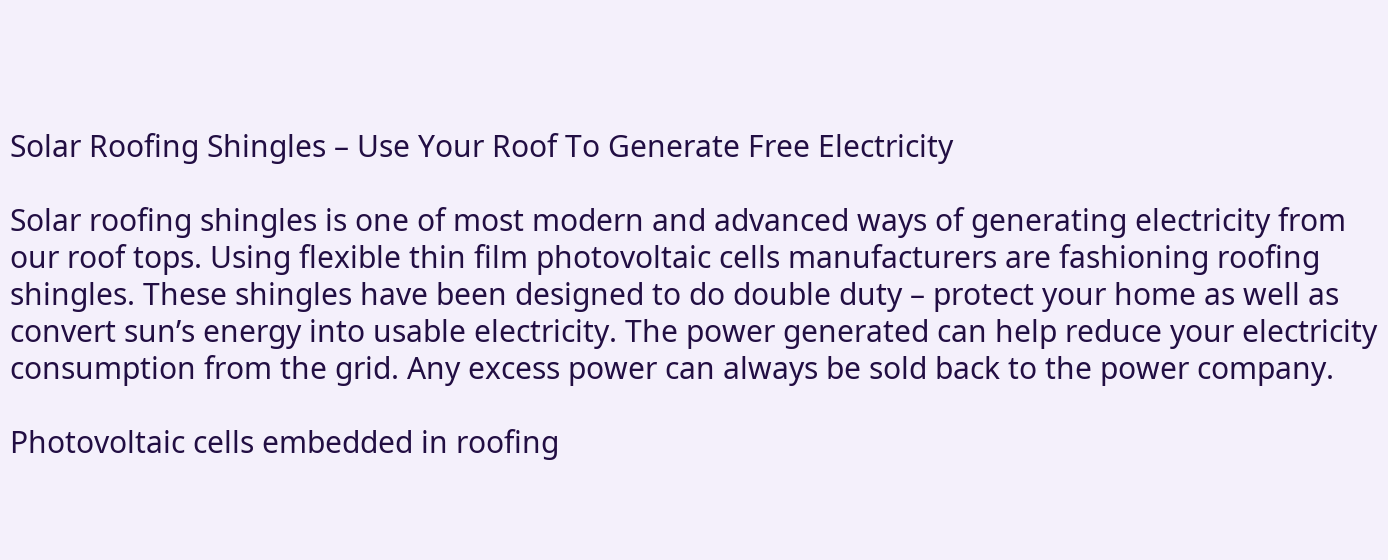Solar Roofing Shingles – Use Your Roof To Generate Free Electricity

Solar roofing shingles is one of most modern and advanced ways of generating electricity from our roof tops. Using flexible thin film photovoltaic cells manufacturers are fashioning roofing shingles. These shingles have been designed to do double duty – protect your home as well as convert sun’s energy into usable electricity. The power generated can help reduce your electricity consumption from the grid. Any excess power can always be sold back to the power company.

Photovoltaic cells embedded in roofing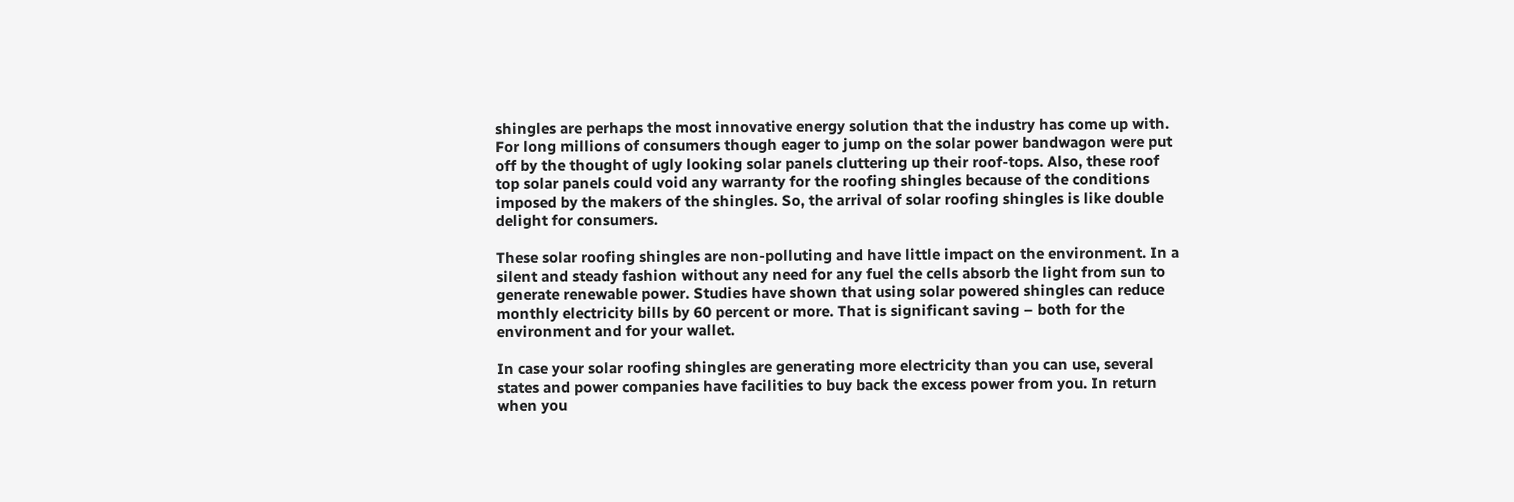shingles are perhaps the most innovative energy solution that the industry has come up with. For long millions of consumers though eager to jump on the solar power bandwagon were put off by the thought of ugly looking solar panels cluttering up their roof-tops. Also, these roof top solar panels could void any warranty for the roofing shingles because of the conditions imposed by the makers of the shingles. So, the arrival of solar roofing shingles is like double delight for consumers.

These solar roofing shingles are non-polluting and have little impact on the environment. In a silent and steady fashion without any need for any fuel the cells absorb the light from sun to generate renewable power. Studies have shown that using solar powered shingles can reduce monthly electricity bills by 60 percent or more. That is significant saving – both for the environment and for your wallet.

In case your solar roofing shingles are generating more electricity than you can use, several states and power companies have facilities to buy back the excess power from you. In return when you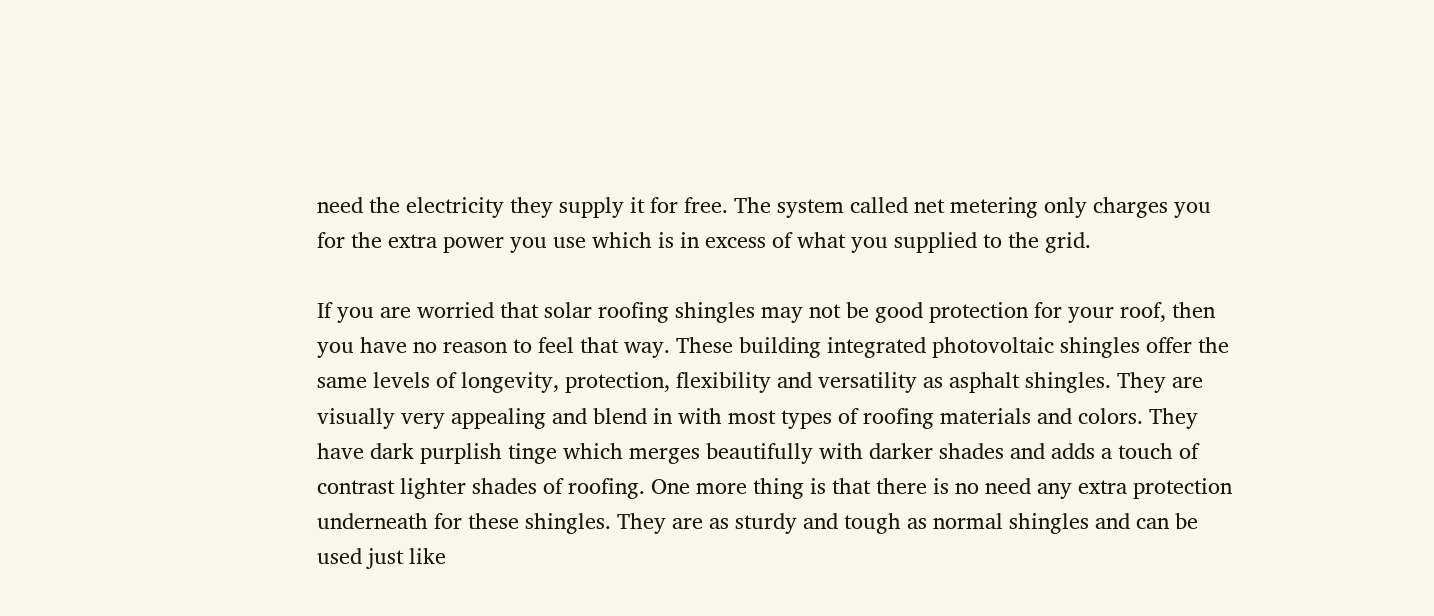need the electricity they supply it for free. The system called net metering only charges you for the extra power you use which is in excess of what you supplied to the grid.

If you are worried that solar roofing shingles may not be good protection for your roof, then you have no reason to feel that way. These building integrated photovoltaic shingles offer the same levels of longevity, protection, flexibility and versatility as asphalt shingles. They are visually very appealing and blend in with most types of roofing materials and colors. They have dark purplish tinge which merges beautifully with darker shades and adds a touch of contrast lighter shades of roofing. One more thing is that there is no need any extra protection underneath for these shingles. They are as sturdy and tough as normal shingles and can be used just like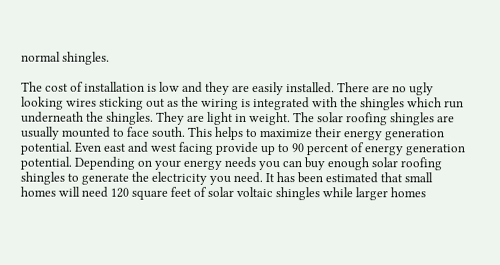normal shingles.

The cost of installation is low and they are easily installed. There are no ugly looking wires sticking out as the wiring is integrated with the shingles which run underneath the shingles. They are light in weight. The solar roofing shingles are usually mounted to face south. This helps to maximize their energy generation potential. Even east and west facing provide up to 90 percent of energy generation potential. Depending on your energy needs you can buy enough solar roofing shingles to generate the electricity you need. It has been estimated that small homes will need 120 square feet of solar voltaic shingles while larger homes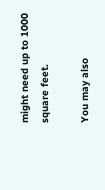might need up to 1000 square feet.

You may also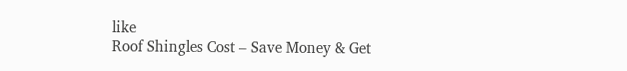like
Roof Shingles Cost – Save Money & Get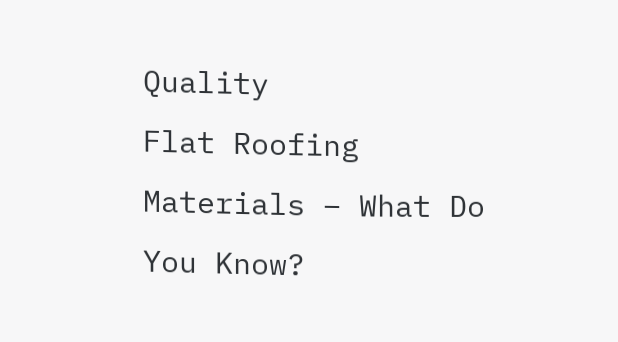Quality
Flat Roofing Materials – What Do You Know?